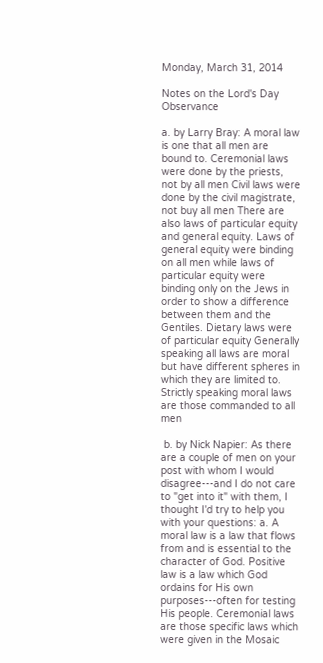Monday, March 31, 2014

Notes on the Lord's Day Observance

a. by Larry Bray: A moral law is one that all men are bound to. Ceremonial laws were done by the priests, not by all men Civil laws were done by the civil magistrate, not buy all men There are also laws of particular equity and general equity. Laws of general equity were binding on all men while laws of particular equity were binding only on the Jews in order to show a difference between them and the Gentiles. Dietary laws were of particular equity Generally speaking all laws are moral but have different spheres in which they are limited to. Strictly speaking moral laws are those commanded to all men

 b. by Nick Napier: As there are a couple of men on your post with whom I would disagree---and I do not care to "get into it" with them, I thought I'd try to help you with your questions: a. A moral law is a law that flows from and is essential to the character of God. Positive law is a law which God ordains for His own purposes---often for testing His people. Ceremonial laws are those specific laws which were given in the Mosaic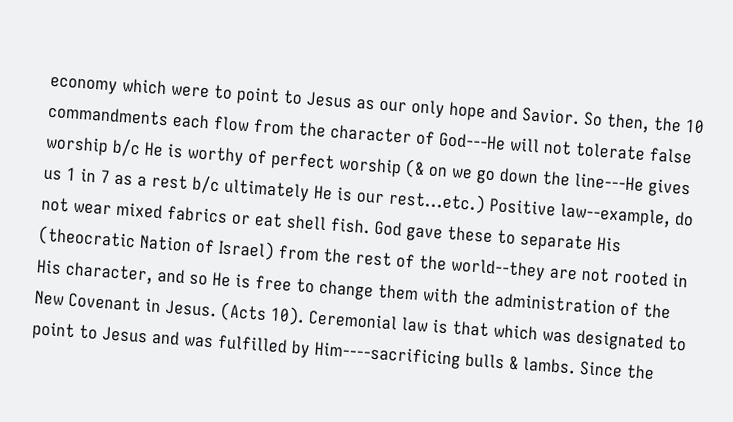economy which were to point to Jesus as our only hope and Savior. So then, the 10 commandments each flow from the character of God---He will not tolerate false worship b/c He is worthy of perfect worship (& on we go down the line---He gives us 1 in 7 as a rest b/c ultimately He is our rest...etc.) Positive law--example, do not wear mixed fabrics or eat shell fish. God gave these to separate His (theocratic Nation of Israel) from the rest of the world--they are not rooted in His character, and so He is free to change them with the administration of the New Covenant in Jesus. (Acts 10). Ceremonial law is that which was designated to point to Jesus and was fulfilled by Him----sacrificing bulls & lambs. Since the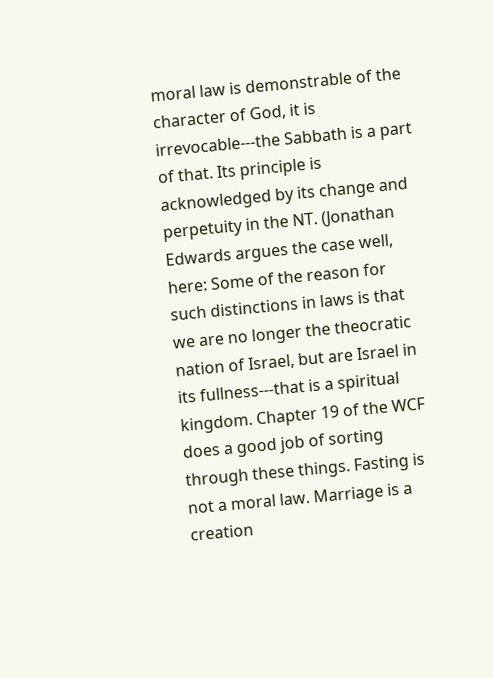moral law is demonstrable of the character of God, it is irrevocable---the Sabbath is a part of that. Its principle is acknowledged by its change and perpetuity in the NT. (Jonathan Edwards argues the case well, here: Some of the reason for such distinctions in laws is that we are no longer the theocratic nation of Israel, but are Israel in its fullness---that is a spiritual kingdom. Chapter 19 of the WCF does a good job of sorting through these things. Fasting is not a moral law. Marriage is a creation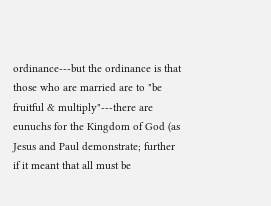ordinance---but the ordinance is that those who are married are to "be fruitful & multiply"---there are eunuchs for the Kingdom of God (as Jesus and Paul demonstrate; further if it meant that all must be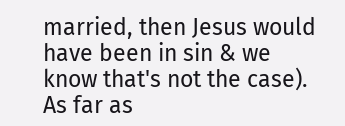married, then Jesus would have been in sin & we know that's not the case). As far as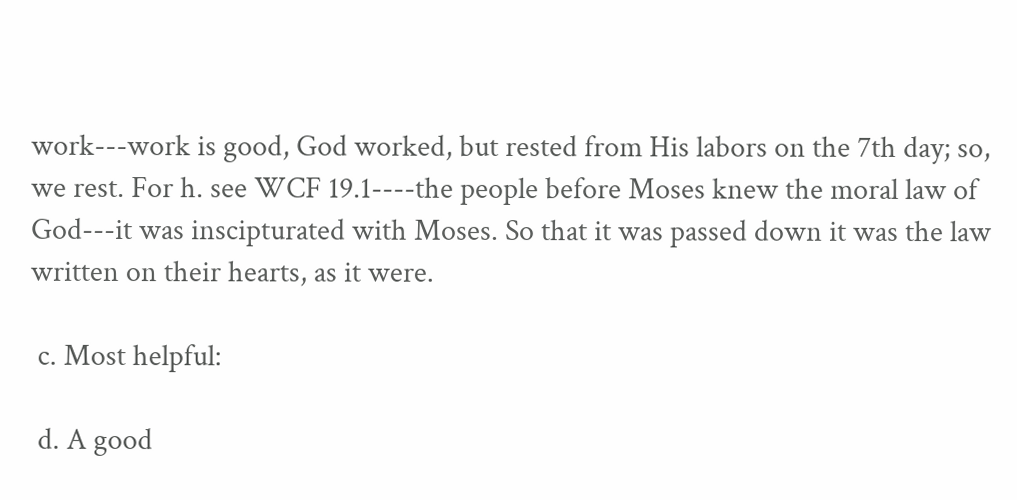work---work is good, God worked, but rested from His labors on the 7th day; so, we rest. For h. see WCF 19.1----the people before Moses knew the moral law of God---it was inscipturated with Moses. So that it was passed down it was the law written on their hearts, as it were.

 c. Most helpful:

 d. A good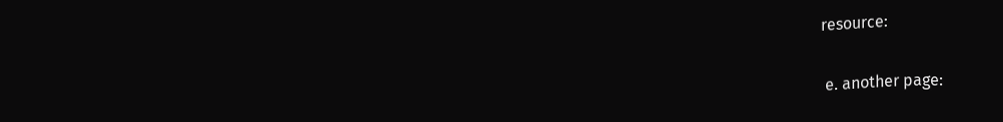resource:

 e. another page: